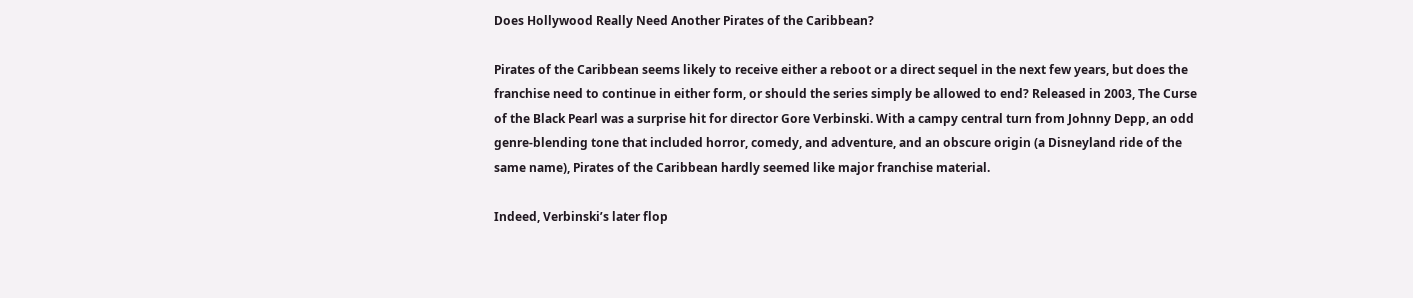Does Hollywood Really Need Another Pirates of the Caribbean?

Pirates of the Caribbean seems likely to receive either a reboot or a direct sequel in the next few years, but does the franchise need to continue in either form, or should the series simply be allowed to end? Released in 2003, The Curse of the Black Pearl was a surprise hit for director Gore Verbinski. With a campy central turn from Johnny Depp, an odd genre-blending tone that included horror, comedy, and adventure, and an obscure origin (a Disneyland ride of the same name), Pirates of the Caribbean hardly seemed like major franchise material.

Indeed, Verbinski’s later flop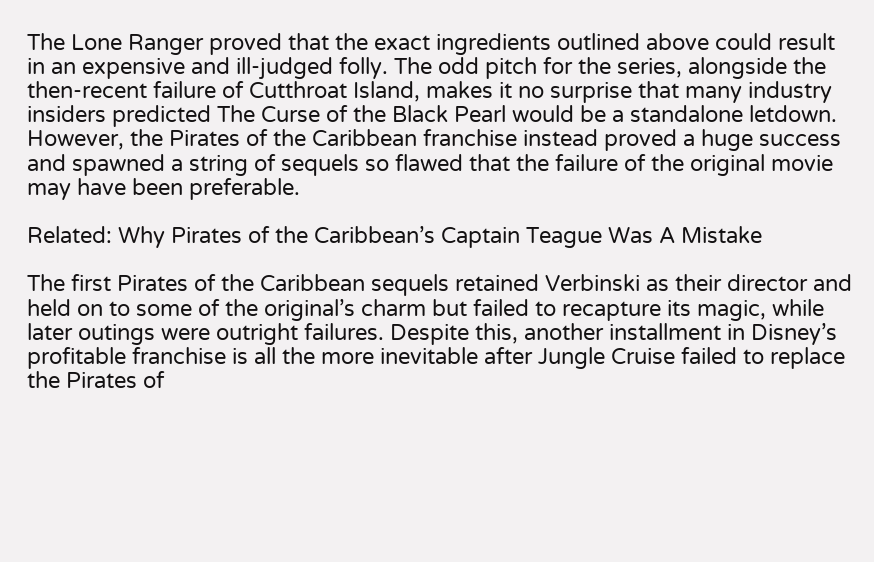The Lone Ranger proved that the exact ingredients outlined above could result in an expensive and ill-judged folly. The odd pitch for the series, alongside the then-recent failure of Cutthroat Island, makes it no surprise that many industry insiders predicted The Curse of the Black Pearl would be a standalone letdown. However, the Pirates of the Caribbean franchise instead proved a huge success and spawned a string of sequels so flawed that the failure of the original movie may have been preferable.

Related: Why Pirates of the Caribbean’s Captain Teague Was A Mistake

The first Pirates of the Caribbean sequels retained Verbinski as their director and held on to some of the original’s charm but failed to recapture its magic, while later outings were outright failures. Despite this, another installment in Disney’s profitable franchise is all the more inevitable after Jungle Cruise failed to replace the Pirates of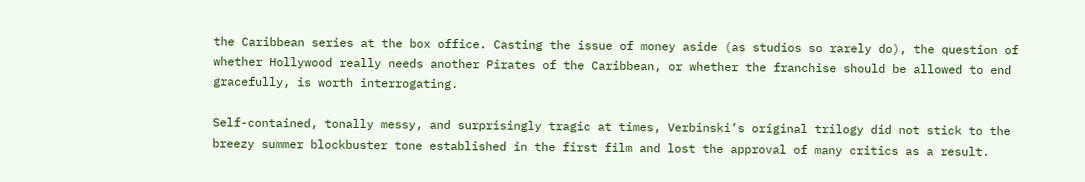the Caribbean series at the box office. Casting the issue of money aside (as studios so rarely do), the question of whether Hollywood really needs another Pirates of the Caribbean, or whether the franchise should be allowed to end gracefully, is worth interrogating.

Self-contained, tonally messy, and surprisingly tragic at times, Verbinski’s original trilogy did not stick to the breezy summer blockbuster tone established in the first film and lost the approval of many critics as a result.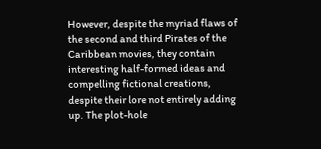However, despite the myriad flaws of the second and third Pirates of the Caribbean movies, they contain interesting half-formed ideas and compelling fictional creations, despite their lore not entirely adding up. The plot-hole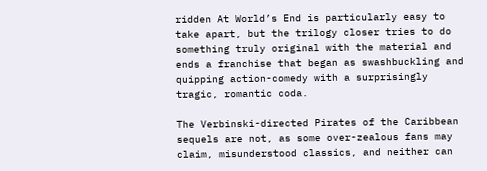ridden At World’s End is particularly easy to take apart, but the trilogy closer tries to do something truly original with the material and ends a franchise that began as swashbuckling and quipping action-comedy with a surprisingly tragic, romantic coda.

The Verbinski-directed Pirates of the Caribbean sequels are not, as some over-zealous fans may claim, misunderstood classics, and neither can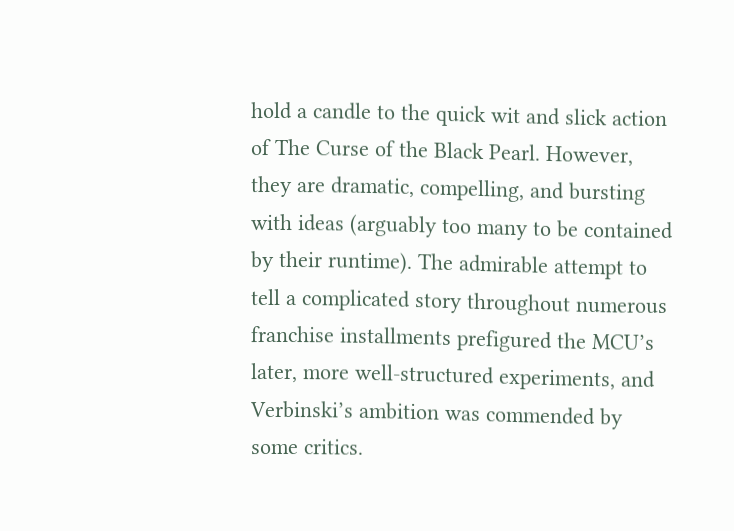hold a candle to the quick wit and slick action of The Curse of the Black Pearl. However, they are dramatic, compelling, and bursting with ideas (arguably too many to be contained by their runtime). The admirable attempt to tell a complicated story throughout numerous franchise installments prefigured the MCU’s later, more well-structured experiments, and Verbinski’s ambition was commended by some critics.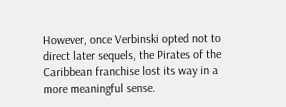However, once Verbinski opted not to direct later sequels, the Pirates of the Caribbean franchise lost its way in a more meaningful sense.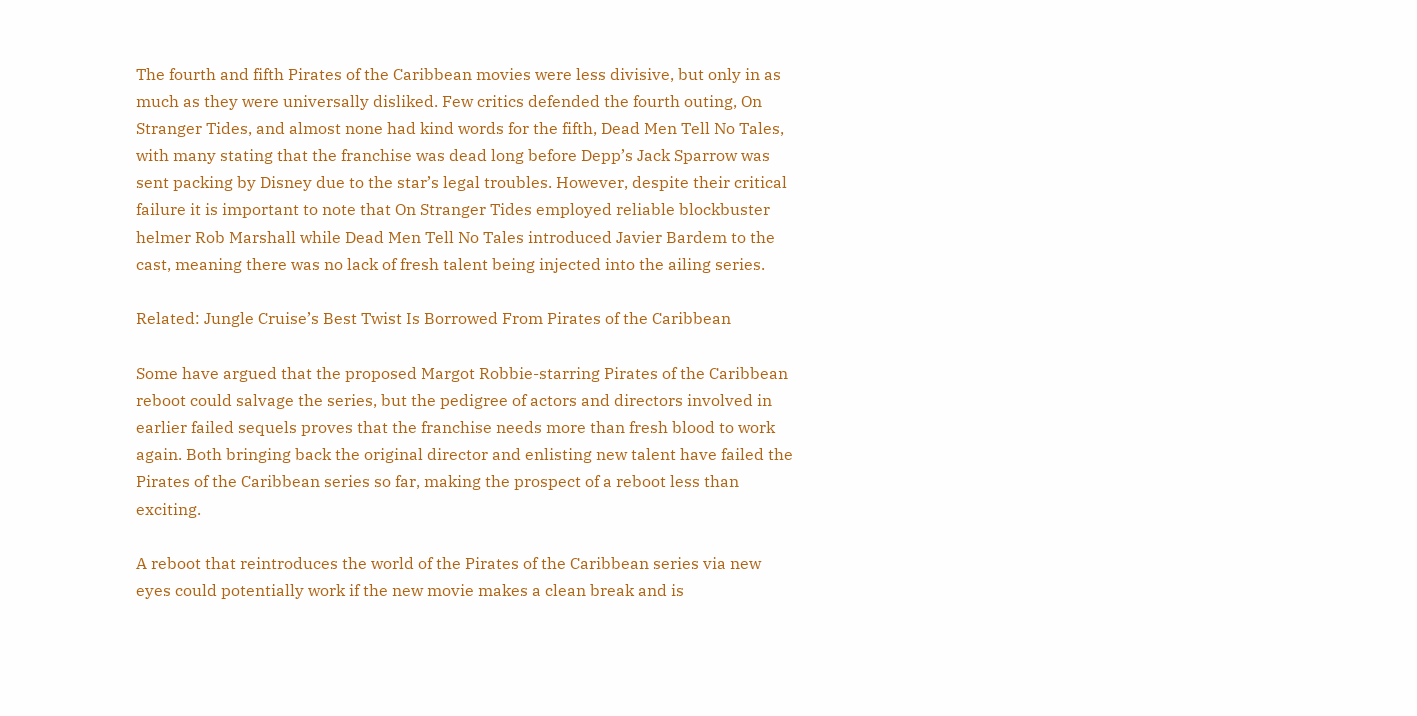The fourth and fifth Pirates of the Caribbean movies were less divisive, but only in as much as they were universally disliked. Few critics defended the fourth outing, On Stranger Tides, and almost none had kind words for the fifth, Dead Men Tell No Tales, with many stating that the franchise was dead long before Depp’s Jack Sparrow was sent packing by Disney due to the star’s legal troubles. However, despite their critical failure it is important to note that On Stranger Tides employed reliable blockbuster helmer Rob Marshall while Dead Men Tell No Tales introduced Javier Bardem to the cast, meaning there was no lack of fresh talent being injected into the ailing series.

Related: Jungle Cruise’s Best Twist Is Borrowed From Pirates of the Caribbean

Some have argued that the proposed Margot Robbie-starring Pirates of the Caribbean reboot could salvage the series, but the pedigree of actors and directors involved in earlier failed sequels proves that the franchise needs more than fresh blood to work again. Both bringing back the original director and enlisting new talent have failed the Pirates of the Caribbean series so far, making the prospect of a reboot less than exciting.

A reboot that reintroduces the world of the Pirates of the Caribbean series via new eyes could potentially work if the new movie makes a clean break and is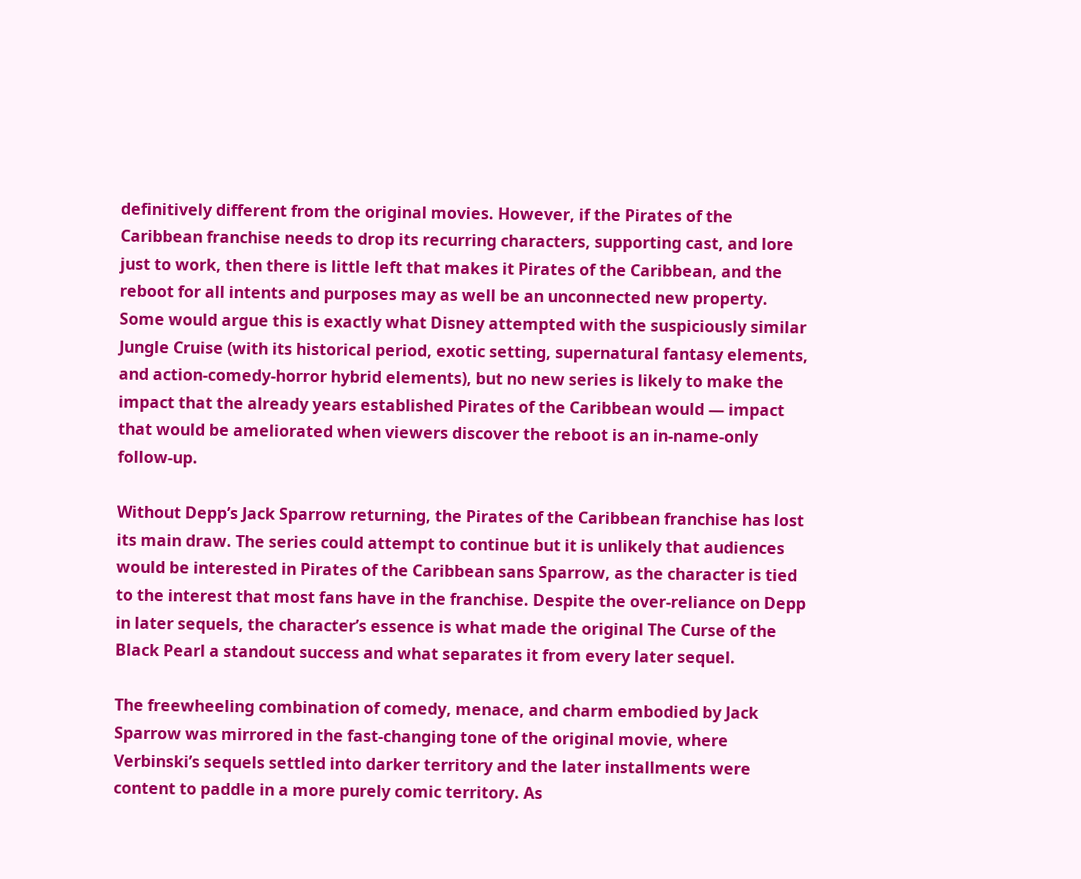definitively different from the original movies. However, if the Pirates of the Caribbean franchise needs to drop its recurring characters, supporting cast, and lore just to work, then there is little left that makes it Pirates of the Caribbean, and the reboot for all intents and purposes may as well be an unconnected new property. Some would argue this is exactly what Disney attempted with the suspiciously similar Jungle Cruise (with its historical period, exotic setting, supernatural fantasy elements, and action-comedy-horror hybrid elements), but no new series is likely to make the impact that the already years established Pirates of the Caribbean would — impact that would be ameliorated when viewers discover the reboot is an in-name-only follow-up.

Without Depp’s Jack Sparrow returning, the Pirates of the Caribbean franchise has lost its main draw. The series could attempt to continue but it is unlikely that audiences would be interested in Pirates of the Caribbean sans Sparrow, as the character is tied to the interest that most fans have in the franchise. Despite the over-reliance on Depp in later sequels, the character’s essence is what made the original The Curse of the Black Pearl a standout success and what separates it from every later sequel.

The freewheeling combination of comedy, menace, and charm embodied by Jack Sparrow was mirrored in the fast-changing tone of the original movie, where Verbinski’s sequels settled into darker territory and the later installments were content to paddle in a more purely comic territory. As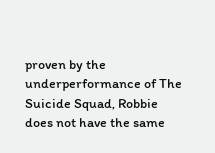proven by the underperformance of The Suicide Squad, Robbie does not have the same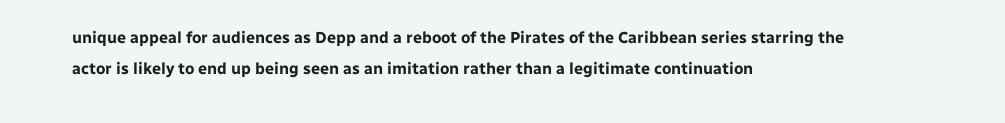unique appeal for audiences as Depp and a reboot of the Pirates of the Caribbean series starring the actor is likely to end up being seen as an imitation rather than a legitimate continuation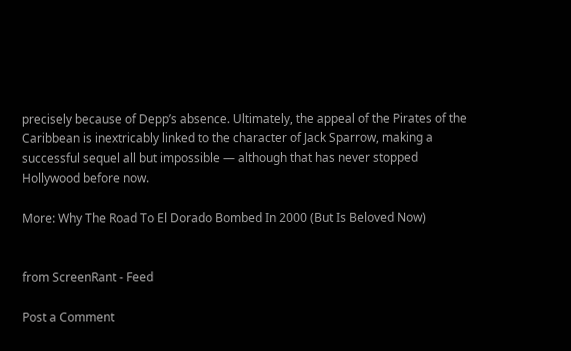precisely because of Depp’s absence. Ultimately, the appeal of the Pirates of the Caribbean is inextricably linked to the character of Jack Sparrow, making a successful sequel all but impossible — although that has never stopped Hollywood before now.

More: Why The Road To El Dorado Bombed In 2000 (But Is Beloved Now)


from ScreenRant - Feed

Post a Comment